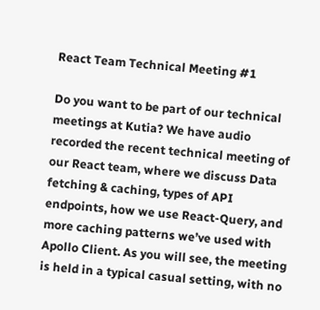React Team Technical Meeting #1

Do you want to be part of our technical meetings at Kutia? We have audio recorded the recent technical meeting of our React team, where we discuss Data fetching & caching, types of API endpoints, how we use React-Query, and more caching patterns we’ve used with Apollo Client. As you will see, the meeting is held in a typical casual setting, with no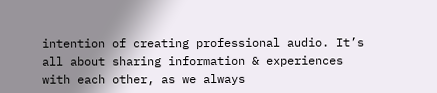intention of creating professional audio. It’s all about sharing information & experiences with each other, as we always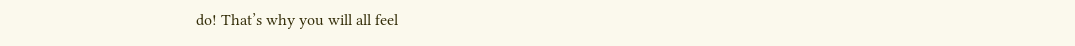do! That’s why you will all feel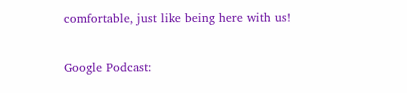comfortable, just like being here with us!

Google Podcast: